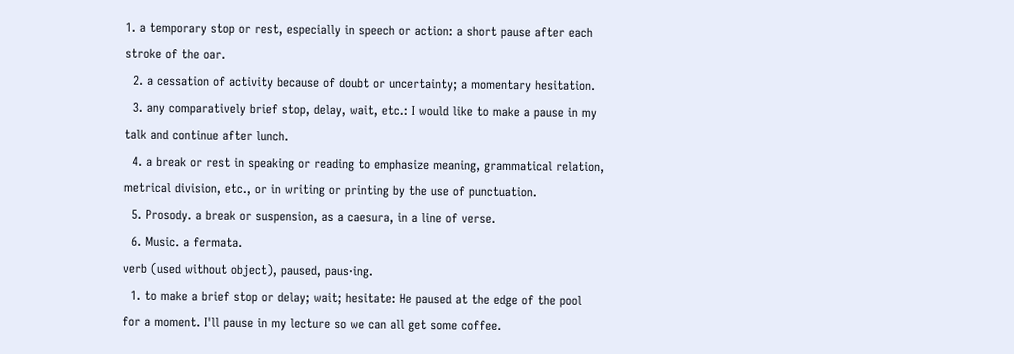1. a temporary stop or rest, especially in speech or action: a short pause after each stroke of the oar.
  2. a cessation of activity because of doubt or uncertainty; a momentary hesitation.
  3. any comparatively brief stop, delay, wait, etc.: I would like to make a pause in my talk and continue after lunch.
  4. a break or rest in speaking or reading to emphasize meaning, grammatical relation, metrical division, etc., or in writing or printing by the use of punctuation.
  5. Prosody. a break or suspension, as a caesura, in a line of verse.
  6. Music. a fermata.
verb (used without object), paused, paus·ing.
  1. to make a brief stop or delay; wait; hesitate: He paused at the edge of the pool for a moment. I'll pause in my lecture so we can all get some coffee.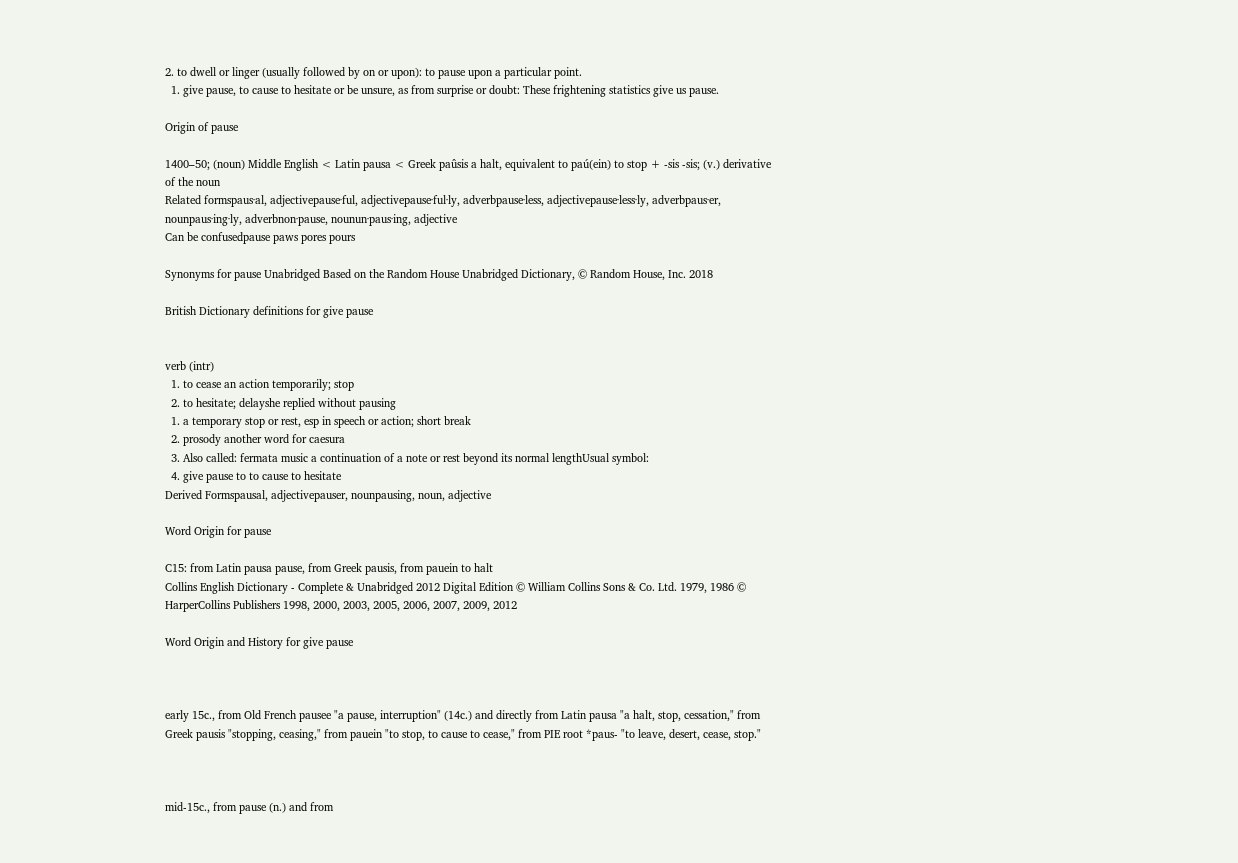2. to dwell or linger (usually followed by on or upon): to pause upon a particular point.
  1. give pause, to cause to hesitate or be unsure, as from surprise or doubt: These frightening statistics give us pause.

Origin of pause

1400–50; (noun) Middle English < Latin pausa < Greek paûsis a halt, equivalent to paú(ein) to stop + -sis -sis; (v.) derivative of the noun
Related formspaus·al, adjectivepause·ful, adjectivepause·ful·ly, adverbpause·less, adjectivepause·less·ly, adverbpaus·er, nounpaus·ing·ly, adverbnon·pause, nounun·paus·ing, adjective
Can be confusedpause paws pores pours

Synonyms for pause Unabridged Based on the Random House Unabridged Dictionary, © Random House, Inc. 2018

British Dictionary definitions for give pause


verb (intr)
  1. to cease an action temporarily; stop
  2. to hesitate; delayshe replied without pausing
  1. a temporary stop or rest, esp in speech or action; short break
  2. prosody another word for caesura
  3. Also called: fermata music a continuation of a note or rest beyond its normal lengthUsual symbol:
  4. give pause to to cause to hesitate
Derived Formspausal, adjectivepauser, nounpausing, noun, adjective

Word Origin for pause

C15: from Latin pausa pause, from Greek pausis, from pauein to halt
Collins English Dictionary - Complete & Unabridged 2012 Digital Edition © William Collins Sons & Co. Ltd. 1979, 1986 © HarperCollins Publishers 1998, 2000, 2003, 2005, 2006, 2007, 2009, 2012

Word Origin and History for give pause



early 15c., from Old French pausee "a pause, interruption" (14c.) and directly from Latin pausa "a halt, stop, cessation," from Greek pausis "stopping, ceasing," from pauein "to stop, to cause to cease," from PIE root *paus- "to leave, desert, cease, stop."



mid-15c., from pause (n.) and from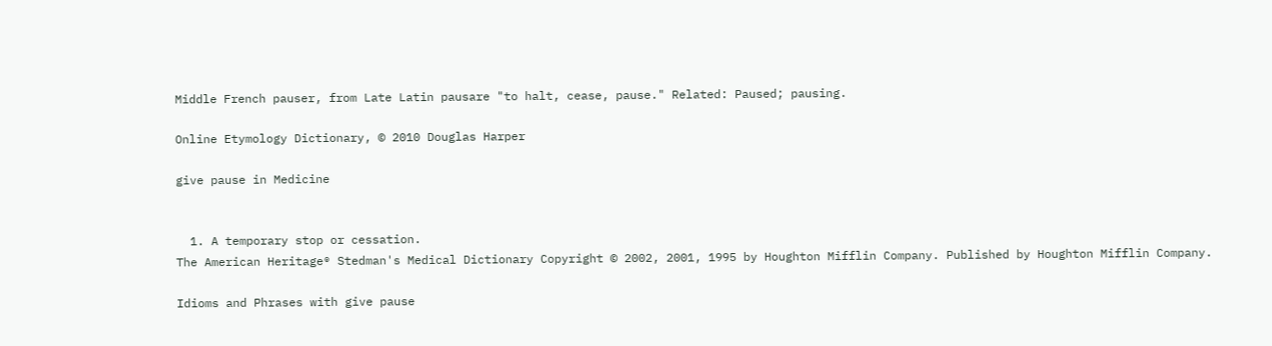Middle French pauser, from Late Latin pausare "to halt, cease, pause." Related: Paused; pausing.

Online Etymology Dictionary, © 2010 Douglas Harper

give pause in Medicine


  1. A temporary stop or cessation.
The American Heritage® Stedman's Medical Dictionary Copyright © 2002, 2001, 1995 by Houghton Mifflin Company. Published by Houghton Mifflin Company.

Idioms and Phrases with give pause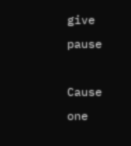give pause

Cause one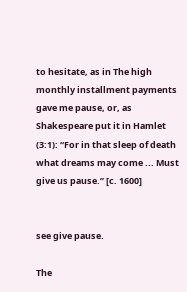to hesitate, as in The high monthly installment payments gave me pause, or, as Shakespeare put it in Hamlet (3:1): “For in that sleep of death what dreams may come ... Must give us pause.” [c. 1600]


see give pause.

The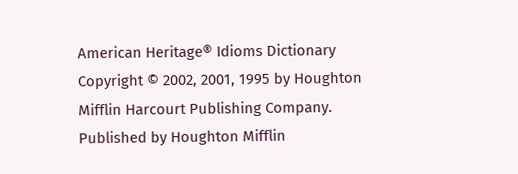American Heritage® Idioms Dictionary Copyright © 2002, 2001, 1995 by Houghton Mifflin Harcourt Publishing Company. Published by Houghton Mifflin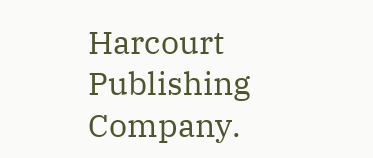Harcourt Publishing Company.